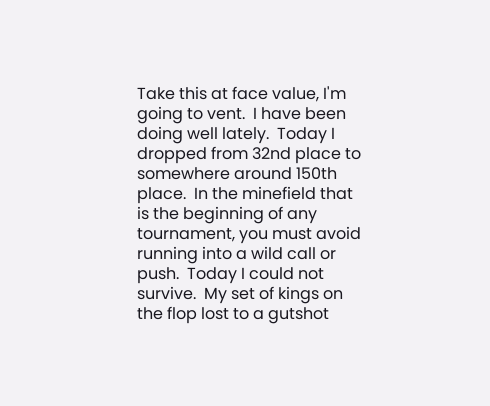Take this at face value, I'm going to vent.  I have been doing well lately.  Today I dropped from 32nd place to somewhere around 150th place.  In the minefield that is the beginning of any tournament, you must avoid running into a wild call or push.  Today I could not survive.  My set of kings on the flop lost to a gutshot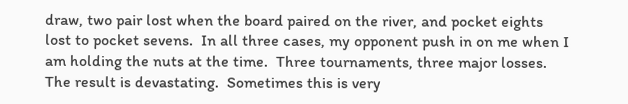draw, two pair lost when the board paired on the river, and pocket eights lost to pocket sevens.  In all three cases, my opponent push in on me when I am holding the nuts at the time.  Three tournaments, three major losses.  The result is devastating.  Sometimes this is very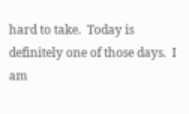hard to take.  Today is definitely one of those days.  I am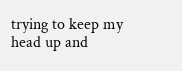trying to keep my head up and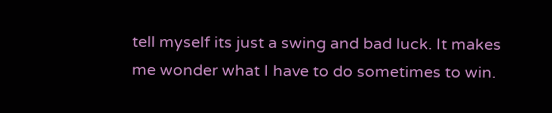tell myself its just a swing and bad luck. It makes me wonder what I have to do sometimes to win.